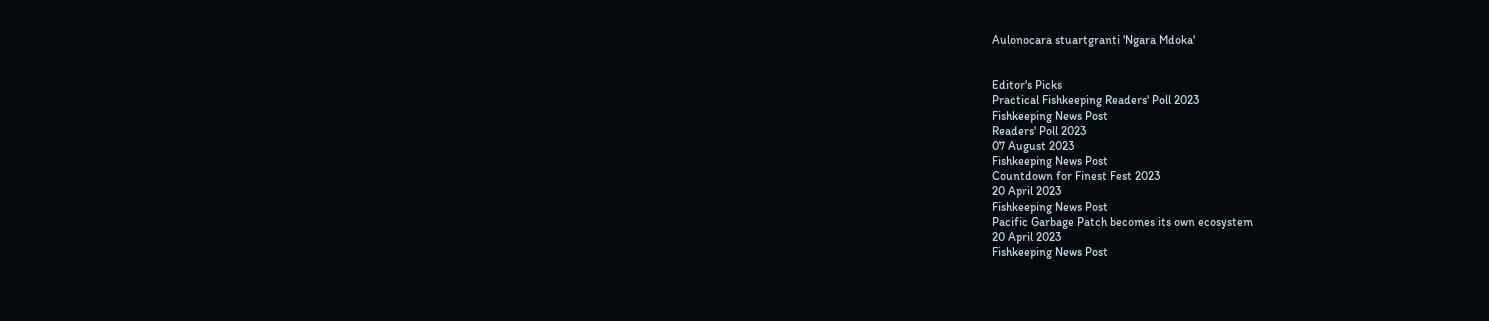Aulonocara stuartgranti 'Ngara Mdoka'


Editor's Picks
Practical Fishkeeping Readers' Poll 2023
Fishkeeping News Post
Readers' Poll 2023
07 August 2023
Fishkeeping News Post
Countdown for Finest Fest 2023
20 April 2023
Fishkeeping News Post
Pacific Garbage Patch becomes its own ecosystem
20 April 2023
Fishkeeping News Post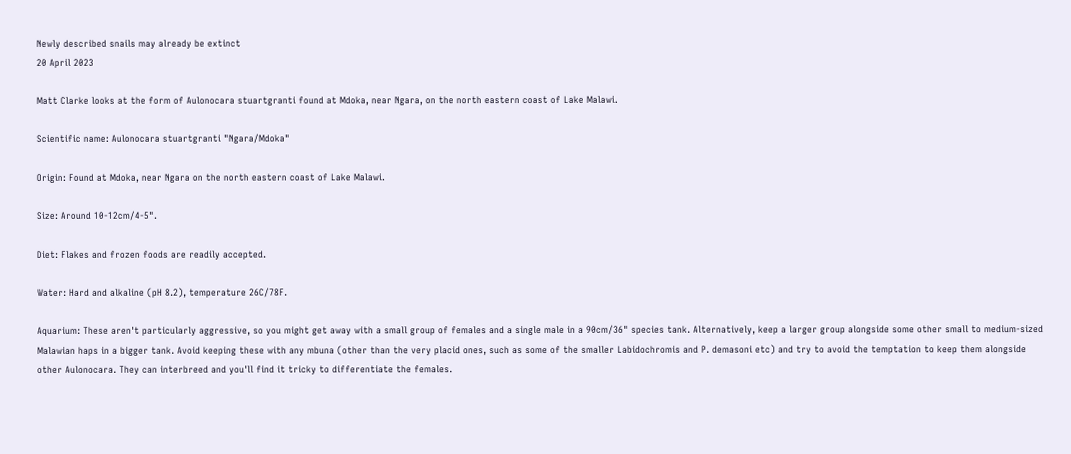Newly described snails may already be extinct
20 April 2023

Matt Clarke looks at the form of Aulonocara stuartgranti found at Mdoka, near Ngara, on the north eastern coast of Lake Malawi.

Scientific name: Aulonocara stuartgranti "Ngara/Mdoka"

Origin: Found at Mdoka, near Ngara on the north eastern coast of Lake Malawi.

Size: Around 10-12cm/4-5".

Diet: Flakes and frozen foods are readily accepted.

Water: Hard and alkaline (pH 8.2), temperature 26C/78F.

Aquarium: These aren't particularly aggressive, so you might get away with a small group of females and a single male in a 90cm/36" species tank. Alternatively, keep a larger group alongside some other small to medium-sized Malawian haps in a bigger tank. Avoid keeping these with any mbuna (other than the very placid ones, such as some of the smaller Labidochromis and P. demasoni etc) and try to avoid the temptation to keep them alongside other Aulonocara. They can interbreed and you'll find it tricky to differentiate the females.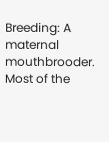Breeding: A maternal mouthbrooder. Most of the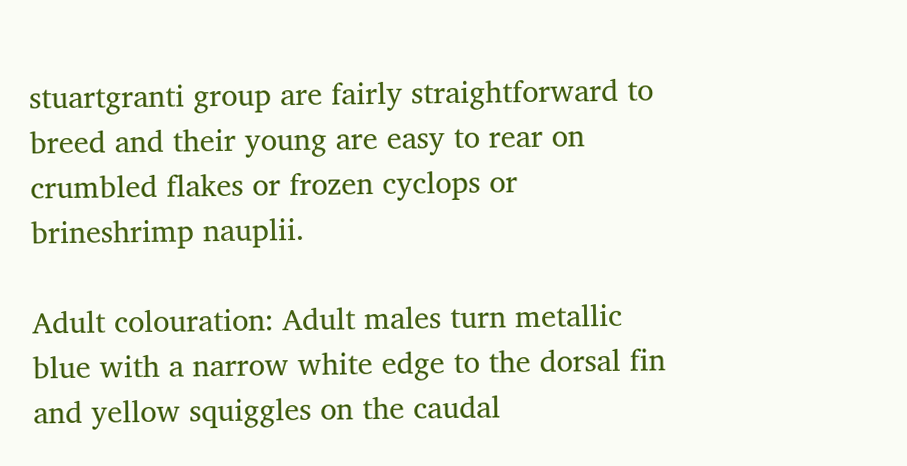stuartgranti group are fairly straightforward to breed and their young are easy to rear on crumbled flakes or frozen cyclops or brineshrimp nauplii.

Adult colouration: Adult males turn metallic blue with a narrow white edge to the dorsal fin and yellow squiggles on the caudal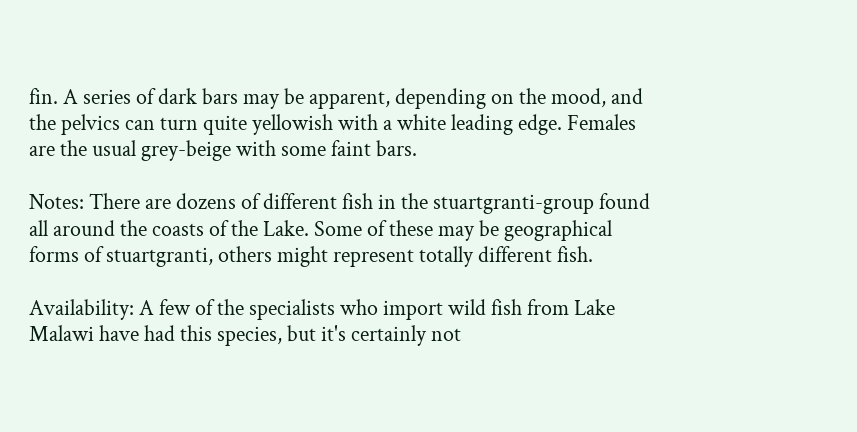fin. A series of dark bars may be apparent, depending on the mood, and the pelvics can turn quite yellowish with a white leading edge. Females are the usual grey-beige with some faint bars.

Notes: There are dozens of different fish in the stuartgranti-group found all around the coasts of the Lake. Some of these may be geographical forms of stuartgranti, others might represent totally different fish.

Availability: A few of the specialists who import wild fish from Lake Malawi have had this species, but it's certainly not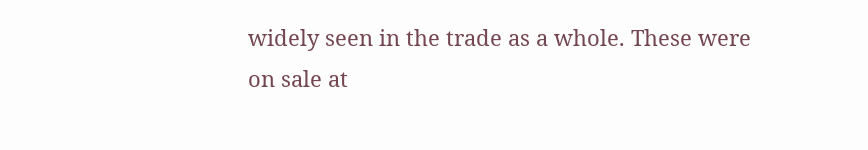widely seen in the trade as a whole. These were on sale at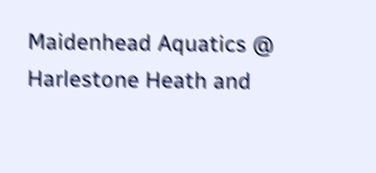Maidenhead Aquatics @ Harlestone Heath and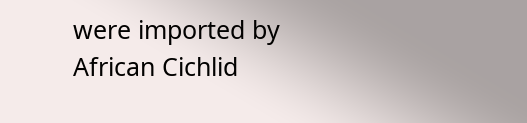were imported by African Cichlid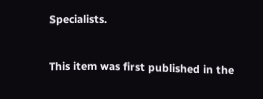Specialists.

This item was first published in the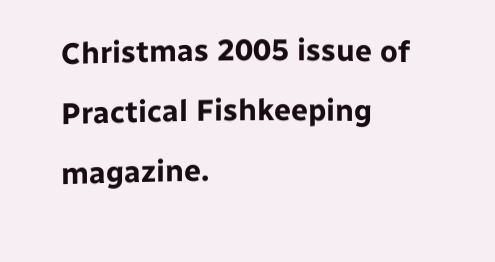Christmas 2005 issue of Practical Fishkeeping magazine.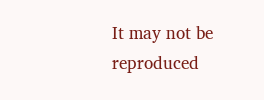It may not be reproduced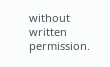without written permission.